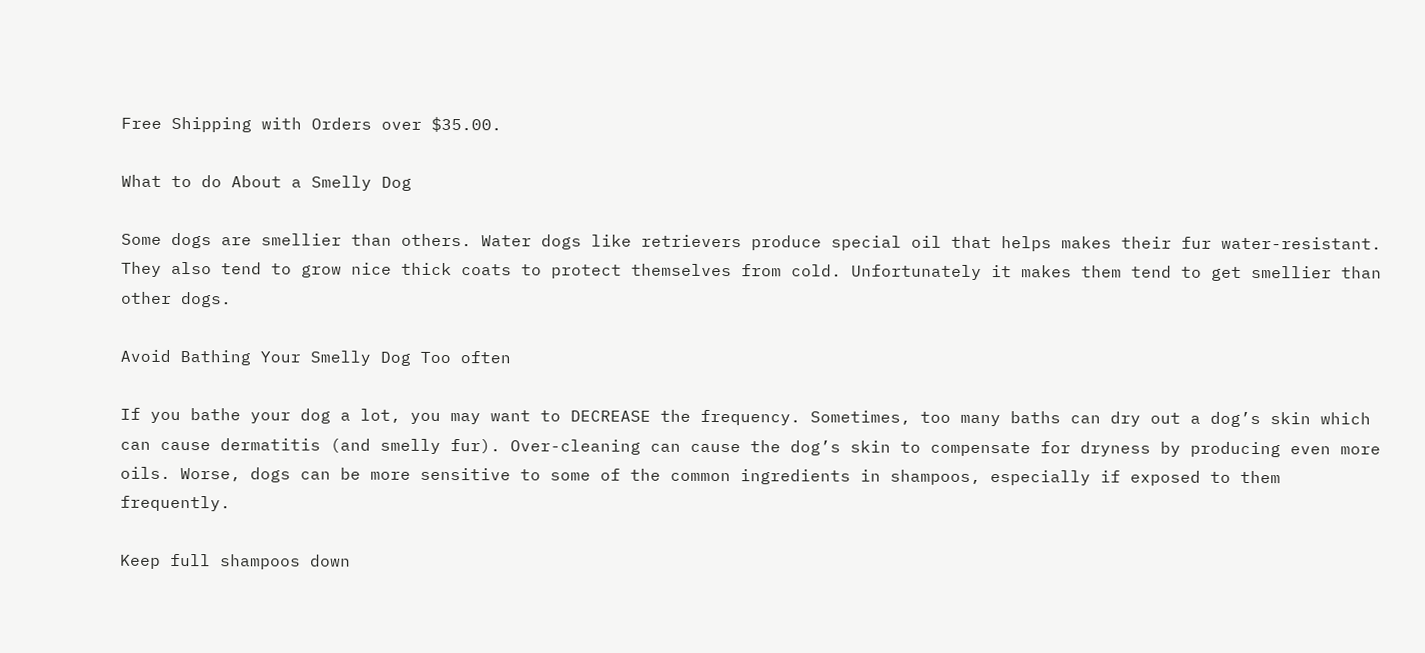Free Shipping with Orders over $35.00.

What to do About a Smelly Dog

Some dogs are smellier than others. Water dogs like retrievers produce special oil that helps makes their fur water-resistant. They also tend to grow nice thick coats to protect themselves from cold. Unfortunately it makes them tend to get smellier than other dogs.

Avoid Bathing Your Smelly Dog Too often

If you bathe your dog a lot, you may want to DECREASE the frequency. Sometimes, too many baths can dry out a dog’s skin which can cause dermatitis (and smelly fur). Over-cleaning can cause the dog’s skin to compensate for dryness by producing even more oils. Worse, dogs can be more sensitive to some of the common ingredients in shampoos, especially if exposed to them frequently.

Keep full shampoos down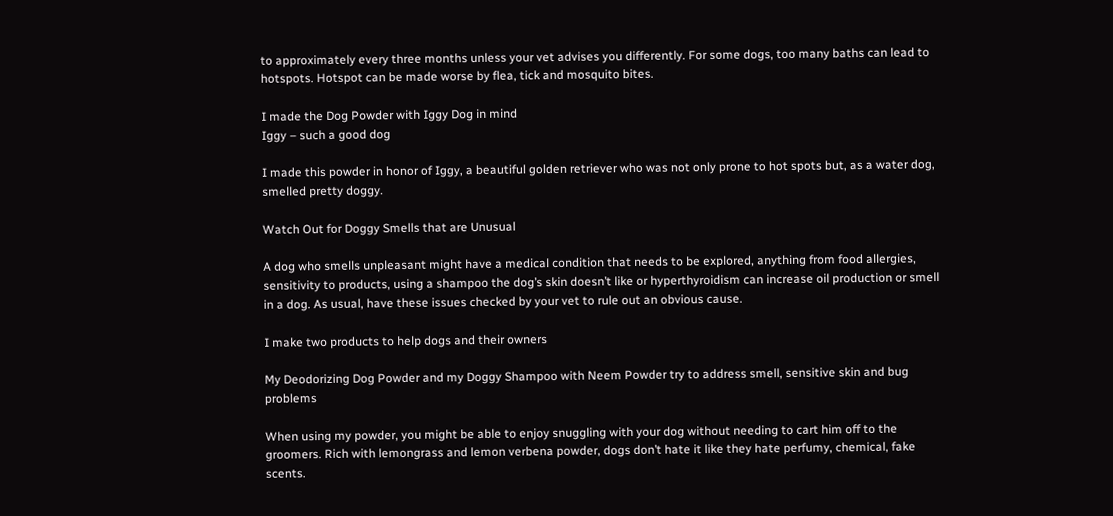to approximately every three months unless your vet advises you differently. For some dogs, too many baths can lead to hotspots. Hotspot can be made worse by flea, tick and mosquito bites.

I made the Dog Powder with Iggy Dog in mind
Iggy – such a good dog

I made this powder in honor of Iggy, a beautiful golden retriever who was not only prone to hot spots but, as a water dog, smelled pretty doggy.

Watch Out for Doggy Smells that are Unusual

A dog who smells unpleasant might have a medical condition that needs to be explored, anything from food allergies, sensitivity to products, using a shampoo the dog’s skin doesn’t like or hyperthyroidism can increase oil production or smell in a dog. As usual, have these issues checked by your vet to rule out an obvious cause.

I make two products to help dogs and their owners

My Deodorizing Dog Powder and my Doggy Shampoo with Neem Powder try to address smell, sensitive skin and bug problems

When using my powder, you might be able to enjoy snuggling with your dog without needing to cart him off to the groomers. Rich with lemongrass and lemon verbena powder, dogs don’t hate it like they hate perfumy, chemical, fake scents.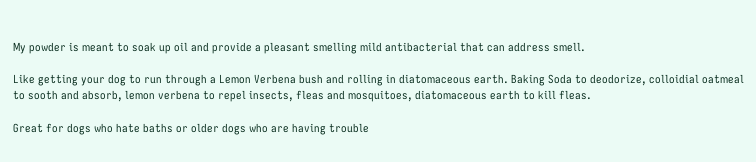My powder is meant to soak up oil and provide a pleasant smelling mild antibacterial that can address smell.

Like getting your dog to run through a Lemon Verbena bush and rolling in diatomaceous earth. Baking Soda to deodorize, colloidial oatmeal to sooth and absorb, lemon verbena to repel insects, fleas and mosquitoes, diatomaceous earth to kill fleas.

Great for dogs who hate baths or older dogs who are having trouble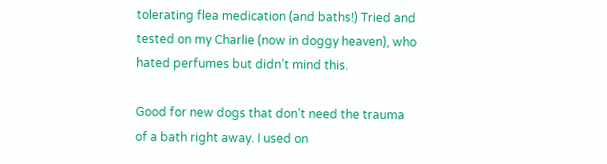tolerating flea medication (and baths!) Tried and tested on my Charlie (now in doggy heaven), who hated perfumes but didn’t mind this.

Good for new dogs that don’t need the trauma of a bath right away. I used on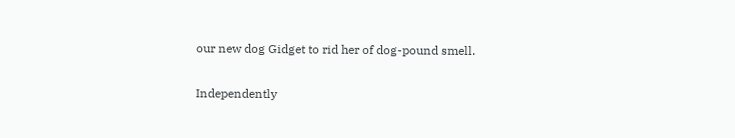our new dog Gidget to rid her of dog-pound smell.

Independently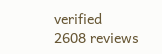verified
2608 reviews